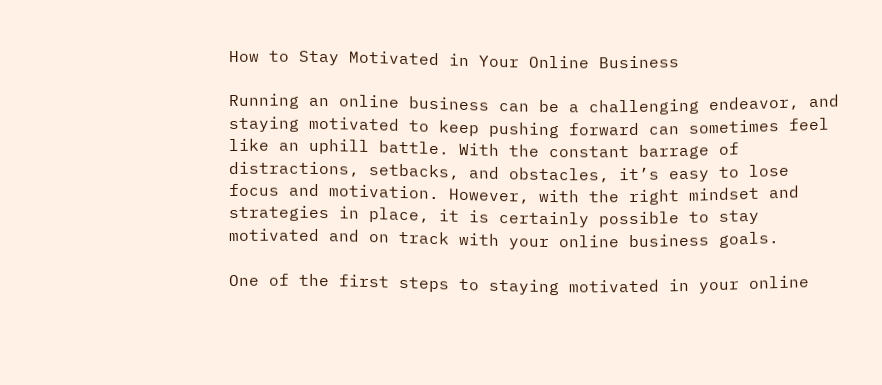How to Stay Motivated in Your Online Business

Running an online business can be a challenging endeavor, and staying motivated to keep pushing forward can sometimes feel like an uphill battle. With the constant barrage of distractions, setbacks, and obstacles, it’s easy to lose focus and motivation. However, with the right mindset and strategies in place, it is certainly possible to stay motivated and on track with your online business goals.

One of the first steps to staying motivated in your online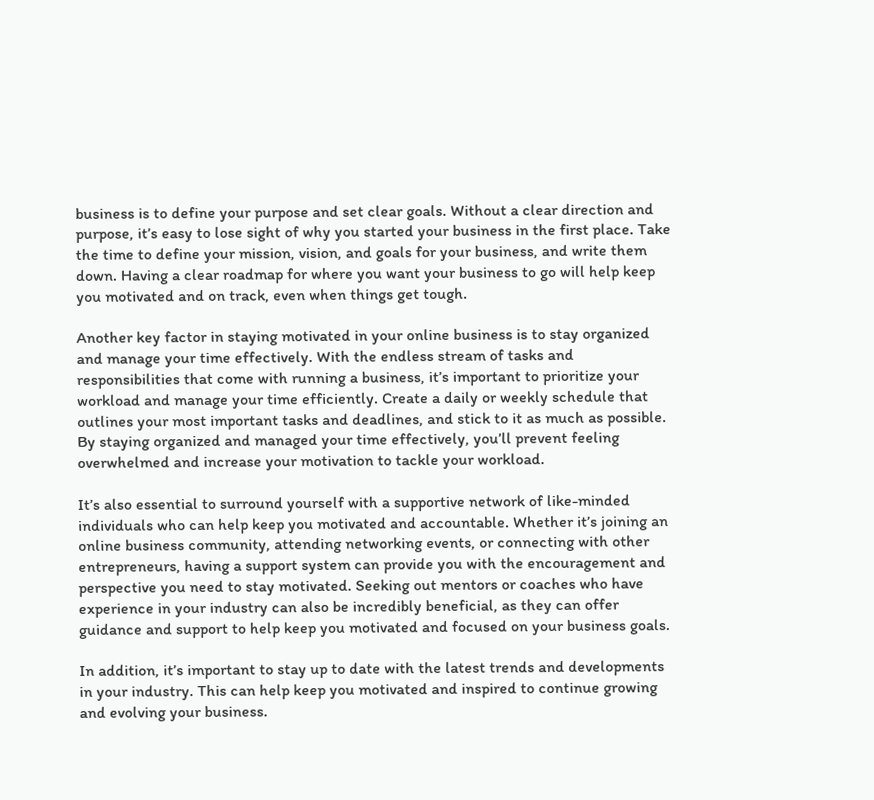business is to define your purpose and set clear goals. Without a clear direction and purpose, it’s easy to lose sight of why you started your business in the first place. Take the time to define your mission, vision, and goals for your business, and write them down. Having a clear roadmap for where you want your business to go will help keep you motivated and on track, even when things get tough.

Another key factor in staying motivated in your online business is to stay organized and manage your time effectively. With the endless stream of tasks and responsibilities that come with running a business, it’s important to prioritize your workload and manage your time efficiently. Create a daily or weekly schedule that outlines your most important tasks and deadlines, and stick to it as much as possible. By staying organized and managed your time effectively, you’ll prevent feeling overwhelmed and increase your motivation to tackle your workload.

It’s also essential to surround yourself with a supportive network of like-minded individuals who can help keep you motivated and accountable. Whether it’s joining an online business community, attending networking events, or connecting with other entrepreneurs, having a support system can provide you with the encouragement and perspective you need to stay motivated. Seeking out mentors or coaches who have experience in your industry can also be incredibly beneficial, as they can offer guidance and support to help keep you motivated and focused on your business goals.

In addition, it’s important to stay up to date with the latest trends and developments in your industry. This can help keep you motivated and inspired to continue growing and evolving your business.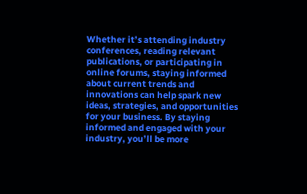Whether it’s attending industry conferences, reading relevant publications, or participating in online forums, staying informed about current trends and innovations can help spark new ideas, strategies, and opportunities for your business. By staying informed and engaged with your industry, you’ll be more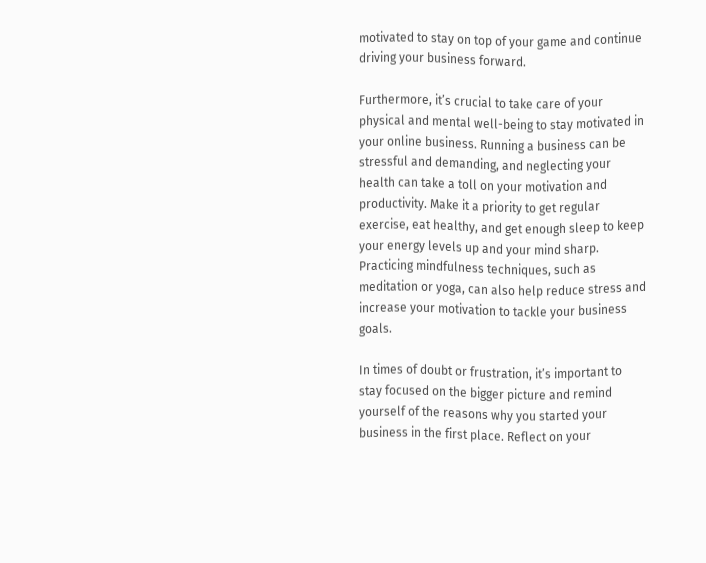motivated to stay on top of your game and continue driving your business forward.

Furthermore, it’s crucial to take care of your physical and mental well-being to stay motivated in your online business. Running a business can be stressful and demanding, and neglecting your health can take a toll on your motivation and productivity. Make it a priority to get regular exercise, eat healthy, and get enough sleep to keep your energy levels up and your mind sharp. Practicing mindfulness techniques, such as meditation or yoga, can also help reduce stress and increase your motivation to tackle your business goals.

In times of doubt or frustration, it’s important to stay focused on the bigger picture and remind yourself of the reasons why you started your business in the first place. Reflect on your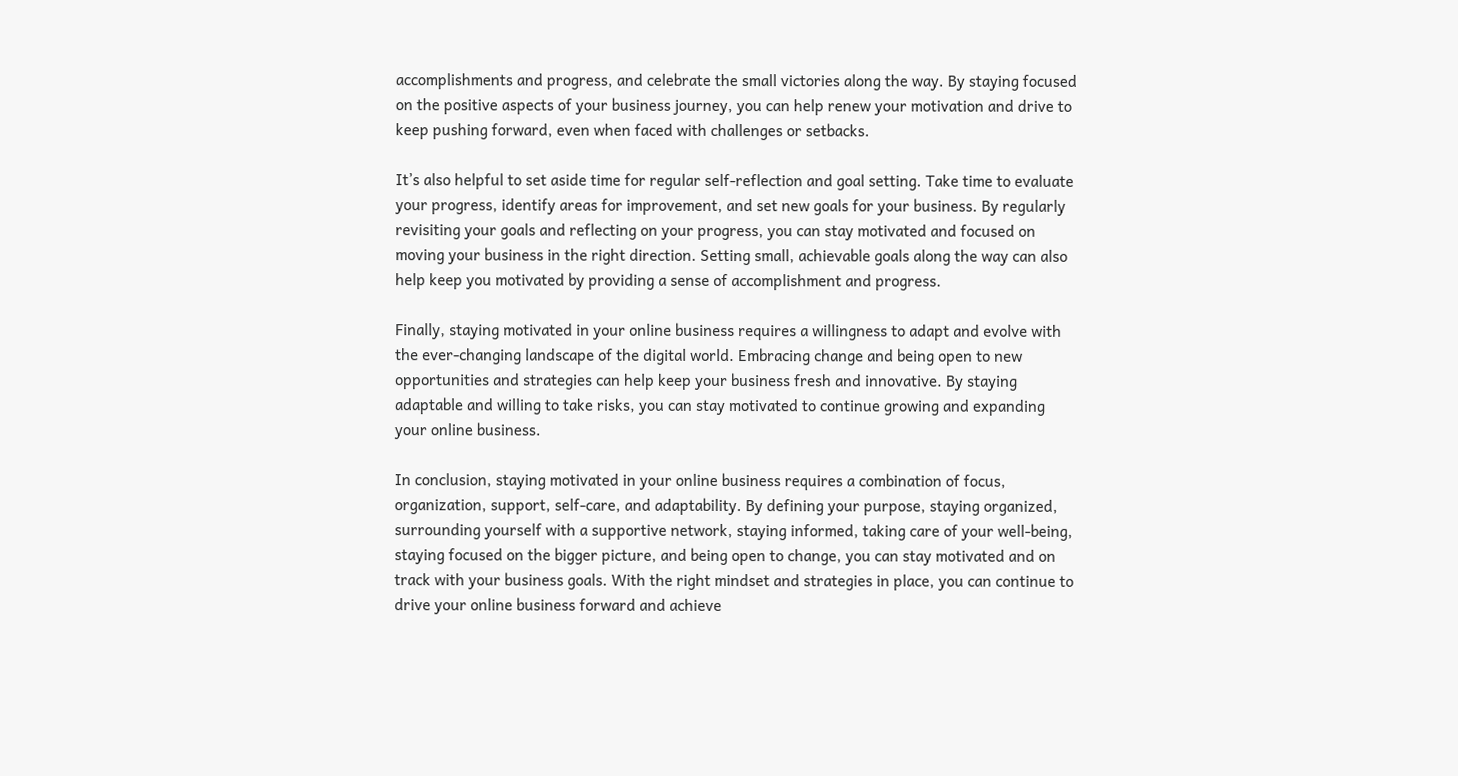accomplishments and progress, and celebrate the small victories along the way. By staying focused on the positive aspects of your business journey, you can help renew your motivation and drive to keep pushing forward, even when faced with challenges or setbacks.

It’s also helpful to set aside time for regular self-reflection and goal setting. Take time to evaluate your progress, identify areas for improvement, and set new goals for your business. By regularly revisiting your goals and reflecting on your progress, you can stay motivated and focused on moving your business in the right direction. Setting small, achievable goals along the way can also help keep you motivated by providing a sense of accomplishment and progress.

Finally, staying motivated in your online business requires a willingness to adapt and evolve with the ever-changing landscape of the digital world. Embracing change and being open to new opportunities and strategies can help keep your business fresh and innovative. By staying adaptable and willing to take risks, you can stay motivated to continue growing and expanding your online business.

In conclusion, staying motivated in your online business requires a combination of focus, organization, support, self-care, and adaptability. By defining your purpose, staying organized, surrounding yourself with a supportive network, staying informed, taking care of your well-being, staying focused on the bigger picture, and being open to change, you can stay motivated and on track with your business goals. With the right mindset and strategies in place, you can continue to drive your online business forward and achieve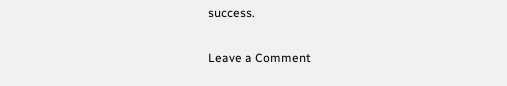success.

Leave a Comment